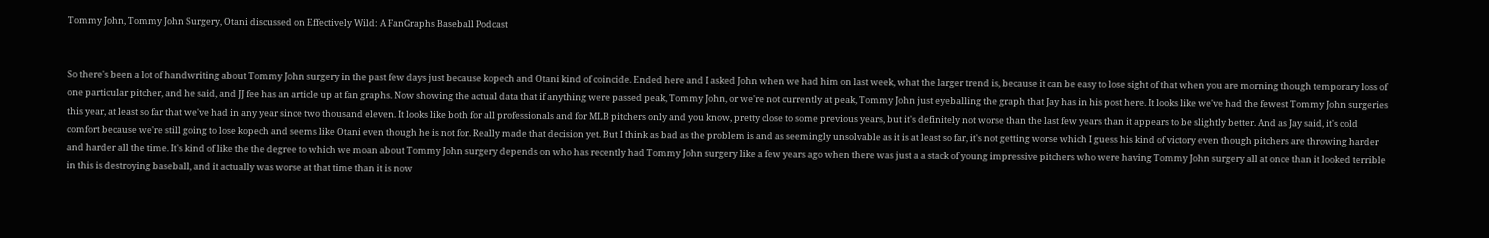Tommy John, Tommy John Surgery, Otani discussed on Effectively Wild: A FanGraphs Baseball Podcast


So there's been a lot of handwriting about Tommy John surgery in the past few days just because kopech and Otani kind of coincide. Ended here and I asked John when we had him on last week, what the larger trend is, because it can be easy to lose sight of that when you are morning though temporary loss of one particular pitcher, and he said, and JJ fee has an article up at fan graphs. Now showing the actual data that if anything were passed peak, Tommy John, or we're not currently at peak, Tommy John just eyeballing the graph that Jay has in his post here. It looks like we've had the fewest Tommy John surgeries this year, at least so far that we've had in any year since two thousand eleven. It looks like both for all professionals and for MLB pitchers only and you know, pretty close to some previous years, but it's definitely not worse than the last few years than it appears to be slightly better. And as Jay said, it's cold comfort because we're still going to lose kopech and seems like Otani even though he is not for. Really made that decision yet. But I think as bad as the problem is and as seemingly unsolvable as it is at least so far, it's not getting worse which I guess his kind of victory even though pitchers are throwing harder and harder all the time. It's kind of like the the degree to which we moan about Tommy John surgery depends on who has recently had Tommy John surgery like a few years ago when there was just a a stack of young impressive pitchers who were having Tommy John surgery all at once than it looked terrible in this is destroying baseball, and it actually was worse at that time than it is now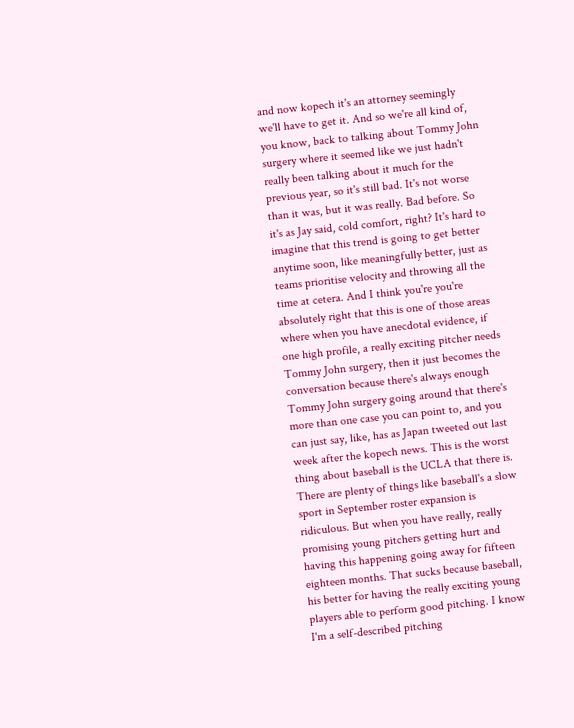and now kopech it's an attorney seemingly we'll have to get it. And so we're all kind of, you know, back to talking about Tommy John surgery where it seemed like we just hadn't really been talking about it much for the previous year, so it's still bad. It's not worse than it was, but it was really. Bad before. So it's as Jay said, cold comfort, right? It's hard to imagine that this trend is going to get better anytime soon, like meaningfully better, just as teams prioritise velocity and throwing all the time at cetera. And I think you're you're absolutely right that this is one of those areas where when you have anecdotal evidence, if one high profile, a really exciting pitcher needs Tommy John surgery, then it just becomes the conversation because there's always enough Tommy John surgery going around that there's more than one case you can point to, and you can just say, like, has as Japan tweeted out last week after the kopech news. This is the worst thing about baseball is the UCLA that there is. There are plenty of things like baseball's a slow sport in September roster expansion is ridiculous. But when you have really, really promising young pitchers getting hurt and having this happening going away for fifteen eighteen months. That sucks because baseball, his better for having the really exciting young players able to perform good pitching. I know I'm a self-described pitching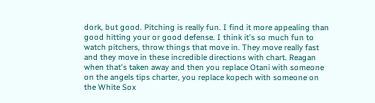dork, but good. Pitching is really fun. I find it more appealing than good hitting your or good defense. I think it's so much fun to watch pitchers, throw things that move in. They move really fast and they move in these incredible directions with chart. Reagan when that's taken away and then you replace Otani with someone on the angels tips charter, you replace kopech with someone on the White Sox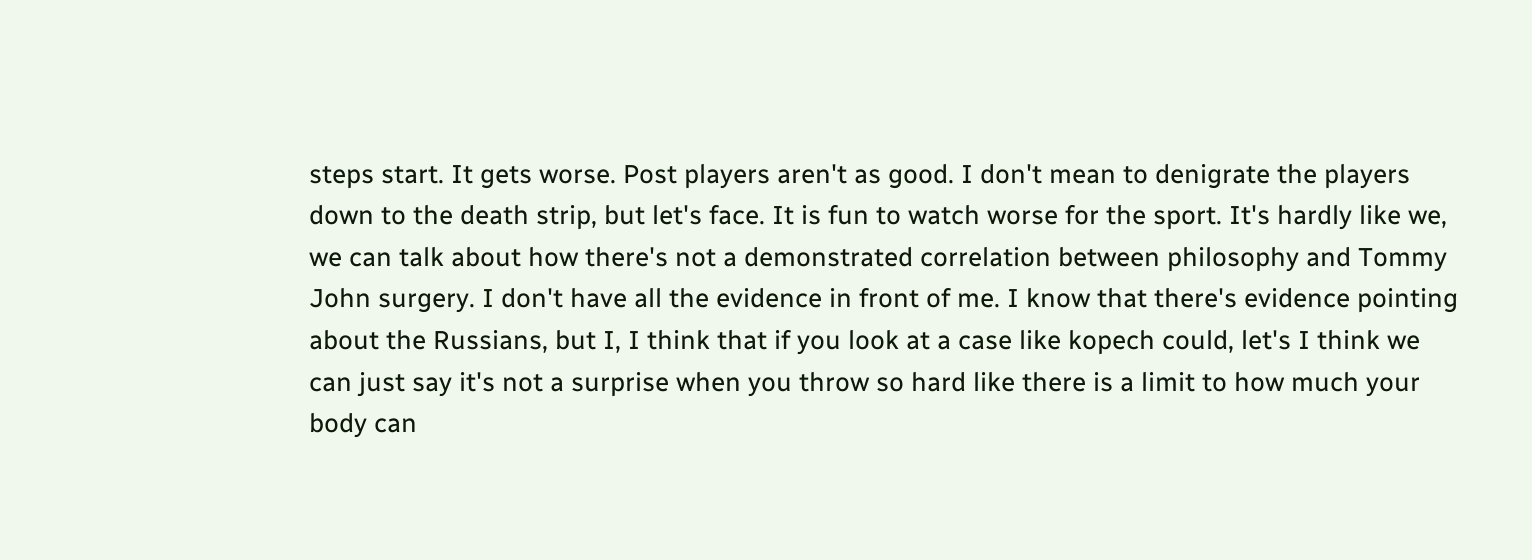steps start. It gets worse. Post players aren't as good. I don't mean to denigrate the players down to the death strip, but let's face. It is fun to watch worse for the sport. It's hardly like we, we can talk about how there's not a demonstrated correlation between philosophy and Tommy John surgery. I don't have all the evidence in front of me. I know that there's evidence pointing about the Russians, but I, I think that if you look at a case like kopech could, let's I think we can just say it's not a surprise when you throw so hard like there is a limit to how much your body can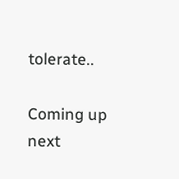tolerate..

Coming up next